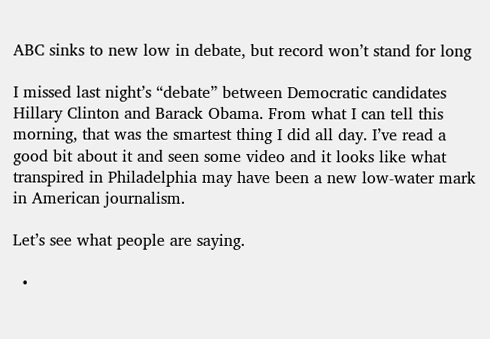ABC sinks to new low in debate, but record won’t stand for long

I missed last night’s “debate” between Democratic candidates Hillary Clinton and Barack Obama. From what I can tell this morning, that was the smartest thing I did all day. I’ve read a good bit about it and seen some video and it looks like what transpired in Philadelphia may have been a new low-water mark in American journalism.

Let’s see what people are saying.

  •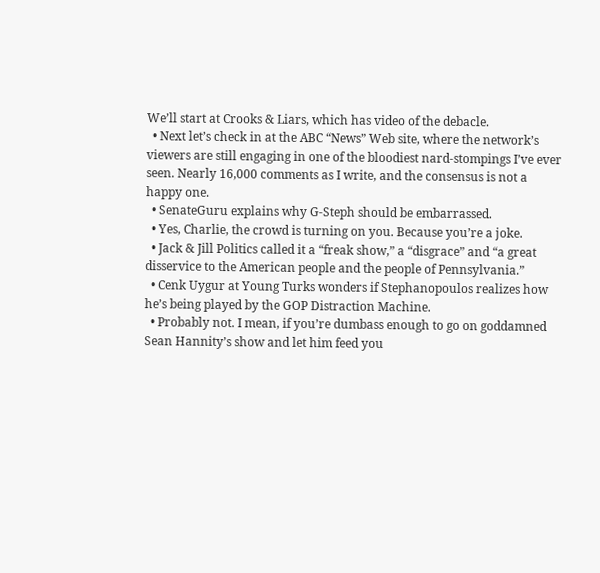We’ll start at Crooks & Liars, which has video of the debacle.
  • Next let’s check in at the ABC “News” Web site, where the network’s viewers are still engaging in one of the bloodiest nard-stompings I’ve ever seen. Nearly 16,000 comments as I write, and the consensus is not a happy one.
  • SenateGuru explains why G-Steph should be embarrassed.
  • Yes, Charlie, the crowd is turning on you. Because you’re a joke.
  • Jack & Jill Politics called it a “freak show,” a “disgrace” and “a great disservice to the American people and the people of Pennsylvania.”
  • Cenk Uygur at Young Turks wonders if Stephanopoulos realizes how he’s being played by the GOP Distraction Machine.
  • Probably not. I mean, if you’re dumbass enough to go on goddamned Sean Hannity’s show and let him feed you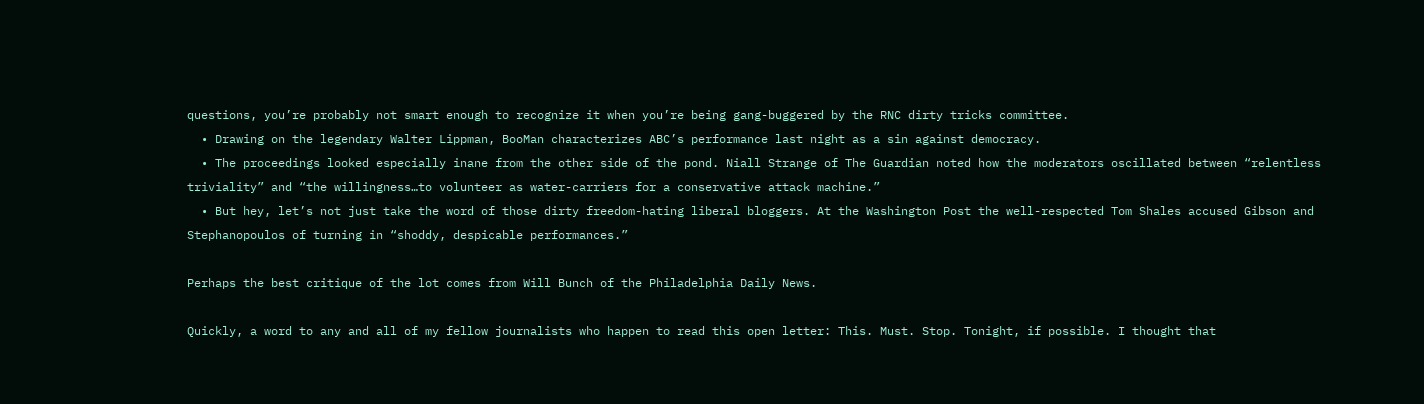questions, you’re probably not smart enough to recognize it when you’re being gang-buggered by the RNC dirty tricks committee.
  • Drawing on the legendary Walter Lippman, BooMan characterizes ABC’s performance last night as a sin against democracy.
  • The proceedings looked especially inane from the other side of the pond. Niall Strange of The Guardian noted how the moderators oscillated between “relentless triviality” and “the willingness…to volunteer as water-carriers for a conservative attack machine.”
  • But hey, let’s not just take the word of those dirty freedom-hating liberal bloggers. At the Washington Post the well-respected Tom Shales accused Gibson and Stephanopoulos of turning in “shoddy, despicable performances.”

Perhaps the best critique of the lot comes from Will Bunch of the Philadelphia Daily News.

Quickly, a word to any and all of my fellow journalists who happen to read this open letter: This. Must. Stop. Tonight, if possible. I thought that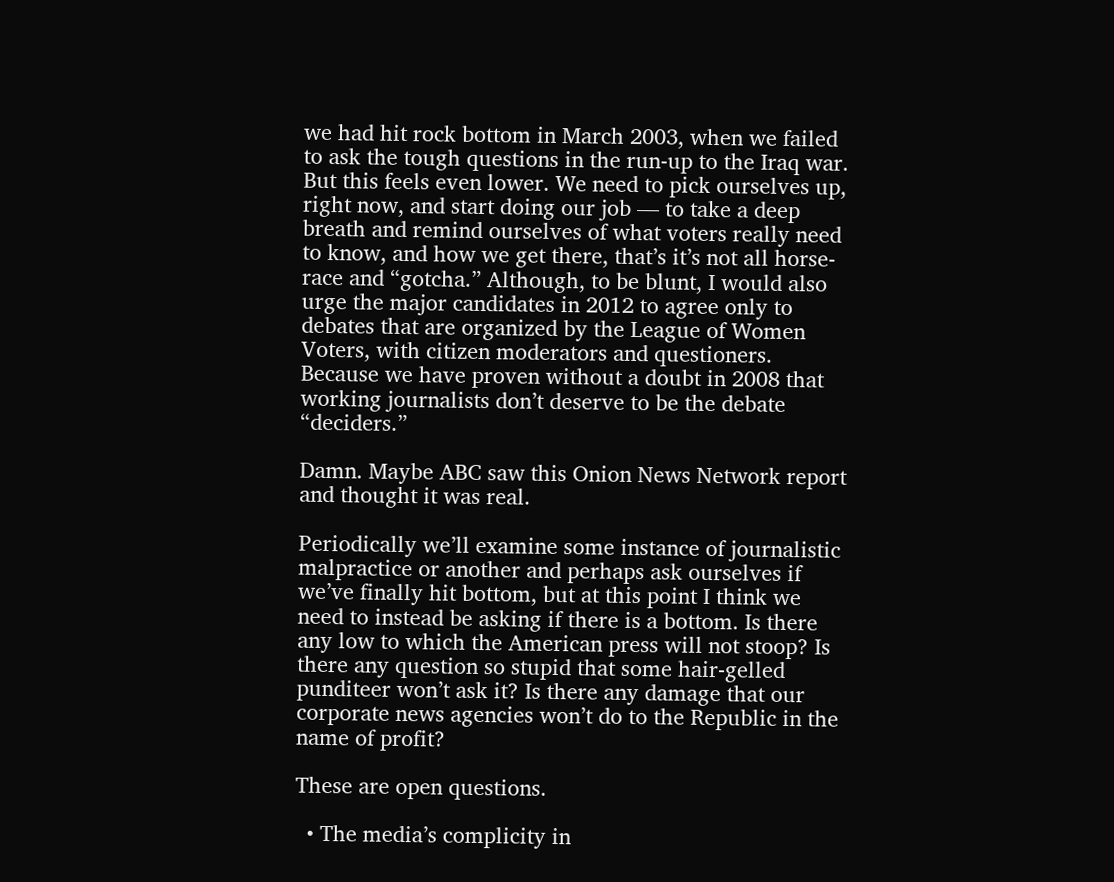we had hit rock bottom in March 2003, when we failed to ask the tough questions in the run-up to the Iraq war. But this feels even lower. We need to pick ourselves up, right now, and start doing our job — to take a deep breath and remind ourselves of what voters really need to know, and how we get there, that’s it’s not all horse-race and “gotcha.” Although, to be blunt, I would also urge the major candidates in 2012 to agree only to debates that are organized by the League of Women Voters, with citizen moderators and questioners. Because we have proven without a doubt in 2008 that working journalists don’t deserve to be the debate “deciders.”

Damn. Maybe ABC saw this Onion News Network report and thought it was real.

Periodically we’ll examine some instance of journalistic malpractice or another and perhaps ask ourselves if we’ve finally hit bottom, but at this point I think we need to instead be asking if there is a bottom. Is there any low to which the American press will not stoop? Is there any question so stupid that some hair-gelled punditeer won’t ask it? Is there any damage that our corporate news agencies won’t do to the Republic in the name of profit?

These are open questions.

  • The media’s complicity in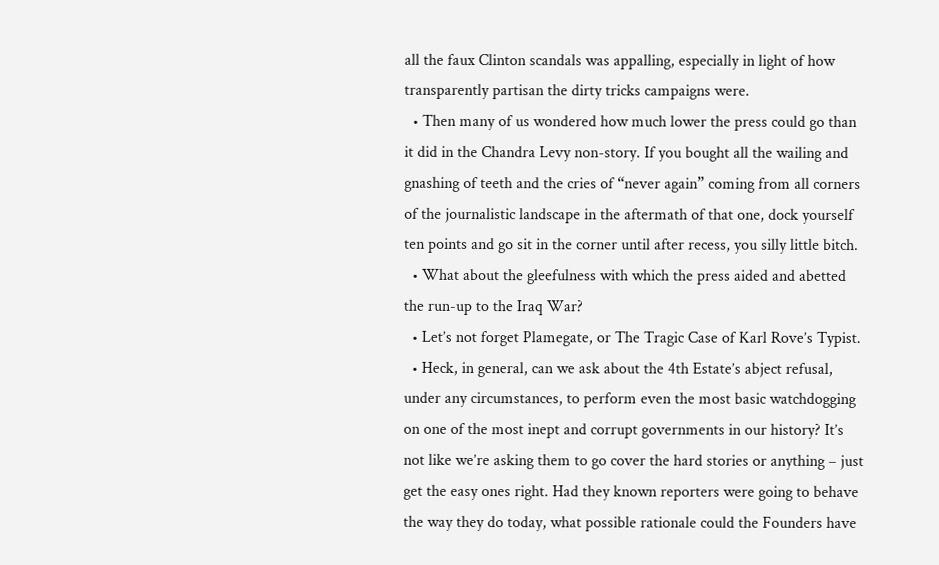all the faux Clinton scandals was appalling, especially in light of how transparently partisan the dirty tricks campaigns were.
  • Then many of us wondered how much lower the press could go than it did in the Chandra Levy non-story. If you bought all the wailing and gnashing of teeth and the cries of “never again” coming from all corners of the journalistic landscape in the aftermath of that one, dock yourself ten points and go sit in the corner until after recess, you silly little bitch.
  • What about the gleefulness with which the press aided and abetted the run-up to the Iraq War?
  • Let’s not forget Plamegate, or The Tragic Case of Karl Rove’s Typist.
  • Heck, in general, can we ask about the 4th Estate’s abject refusal, under any circumstances, to perform even the most basic watchdogging on one of the most inept and corrupt governments in our history? It’s not like we’re asking them to go cover the hard stories or anything – just get the easy ones right. Had they known reporters were going to behave the way they do today, what possible rationale could the Founders have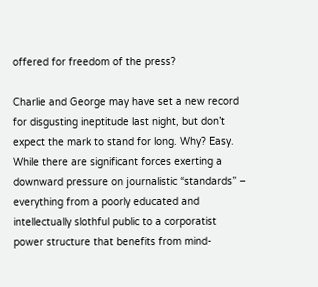offered for freedom of the press?

Charlie and George may have set a new record for disgusting ineptitude last night, but don’t expect the mark to stand for long. Why? Easy. While there are significant forces exerting a downward pressure on journalistic “standards” – everything from a poorly educated and intellectually slothful public to a corporatist power structure that benefits from mind-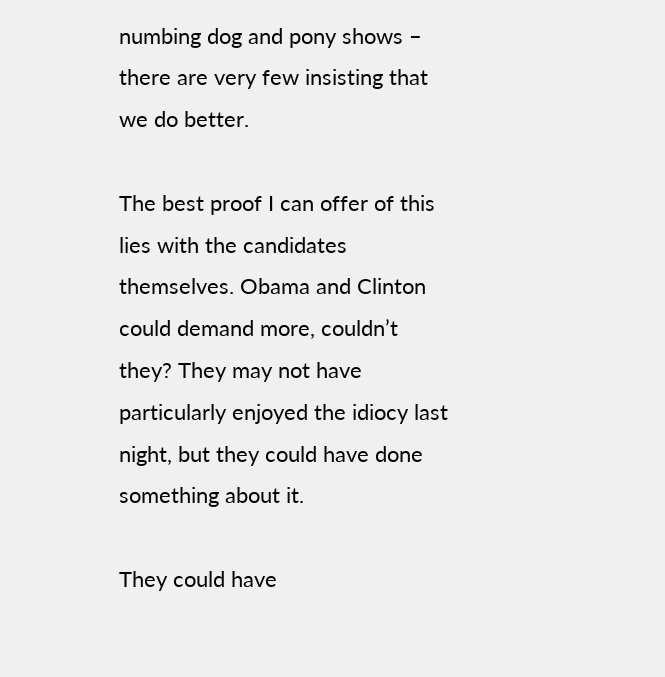numbing dog and pony shows – there are very few insisting that we do better.

The best proof I can offer of this lies with the candidates themselves. Obama and Clinton could demand more, couldn’t they? They may not have particularly enjoyed the idiocy last night, but they could have done something about it.

They could have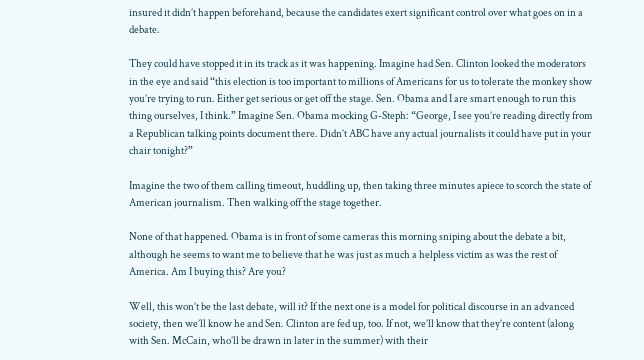insured it didn’t happen beforehand, because the candidates exert significant control over what goes on in a debate.

They could have stopped it in its track as it was happening. Imagine had Sen. Clinton looked the moderators in the eye and said “this election is too important to millions of Americans for us to tolerate the monkey show you’re trying to run. Either get serious or get off the stage. Sen. Obama and I are smart enough to run this thing ourselves, I think.” Imagine Sen. Obama mocking G-Steph: “George, I see you’re reading directly from a Republican talking points document there. Didn’t ABC have any actual journalists it could have put in your chair tonight?”

Imagine the two of them calling timeout, huddling up, then taking three minutes apiece to scorch the state of American journalism. Then walking off the stage together.

None of that happened. Obama is in front of some cameras this morning sniping about the debate a bit, although he seems to want me to believe that he was just as much a helpless victim as was the rest of America. Am I buying this? Are you?

Well, this won’t be the last debate, will it? If the next one is a model for political discourse in an advanced society, then we’ll know he and Sen. Clinton are fed up, too. If not, we’ll know that they’re content (along with Sen. McCain, who’ll be drawn in later in the summer) with their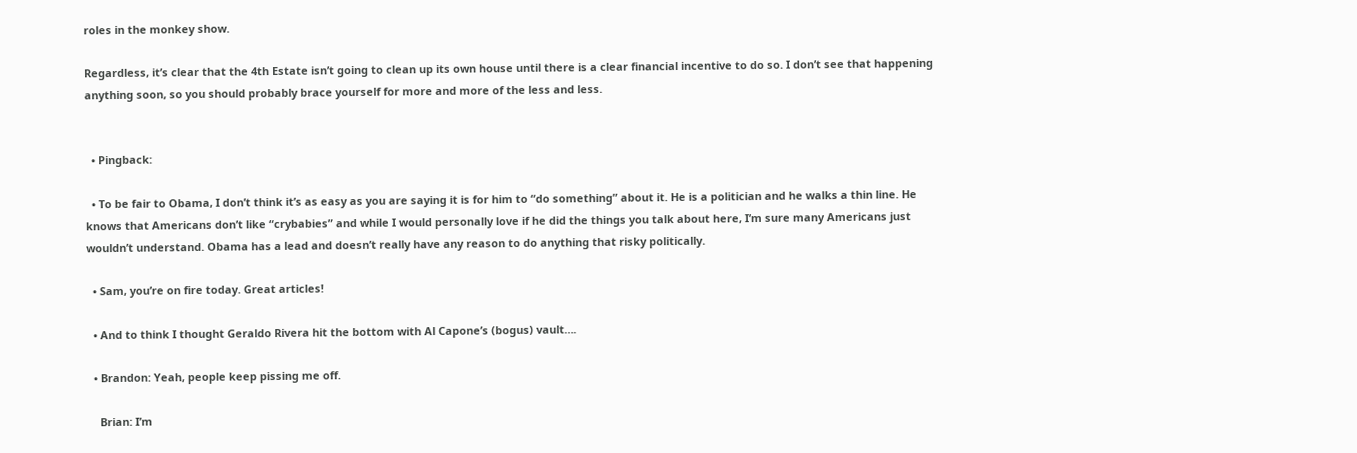roles in the monkey show.

Regardless, it’s clear that the 4th Estate isn’t going to clean up its own house until there is a clear financial incentive to do so. I don’t see that happening anything soon, so you should probably brace yourself for more and more of the less and less.


  • Pingback:

  • To be fair to Obama, I don’t think it’s as easy as you are saying it is for him to “do something” about it. He is a politician and he walks a thin line. He knows that Americans don’t like “crybabies” and while I would personally love if he did the things you talk about here, I’m sure many Americans just wouldn’t understand. Obama has a lead and doesn’t really have any reason to do anything that risky politically.

  • Sam, you’re on fire today. Great articles!

  • And to think I thought Geraldo Rivera hit the bottom with Al Capone’s (bogus) vault….

  • Brandon: Yeah, people keep pissing me off.

    Brian: I’m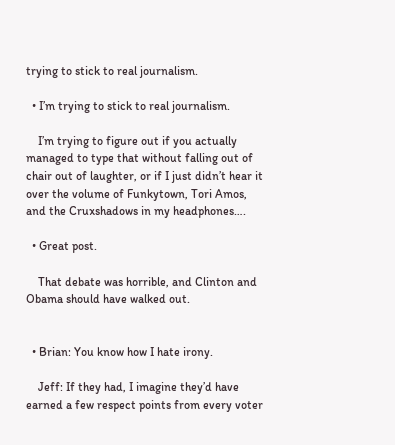trying to stick to real journalism.

  • I’m trying to stick to real journalism.

    I’m trying to figure out if you actually managed to type that without falling out of chair out of laughter, or if I just didn’t hear it over the volume of Funkytown, Tori Amos, and the Cruxshadows in my headphones….

  • Great post.

    That debate was horrible, and Clinton and Obama should have walked out.


  • Brian: You know how I hate irony.

    Jeff: If they had, I imagine they’d have earned a few respect points from every voter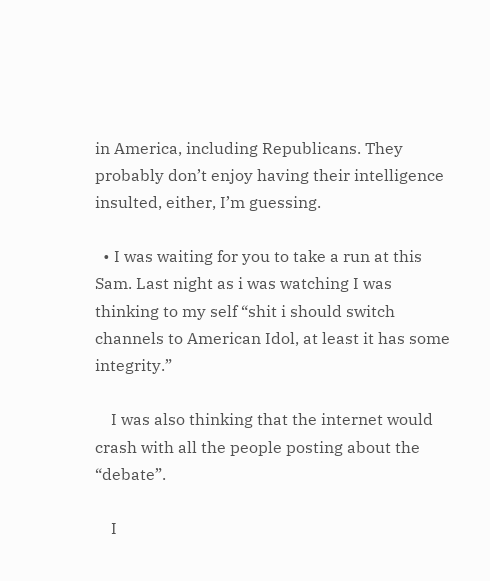in America, including Republicans. They probably don’t enjoy having their intelligence insulted, either, I’m guessing.

  • I was waiting for you to take a run at this Sam. Last night as i was watching I was thinking to my self “shit i should switch channels to American Idol, at least it has some integrity.”

    I was also thinking that the internet would crash with all the people posting about the “debate”.

    I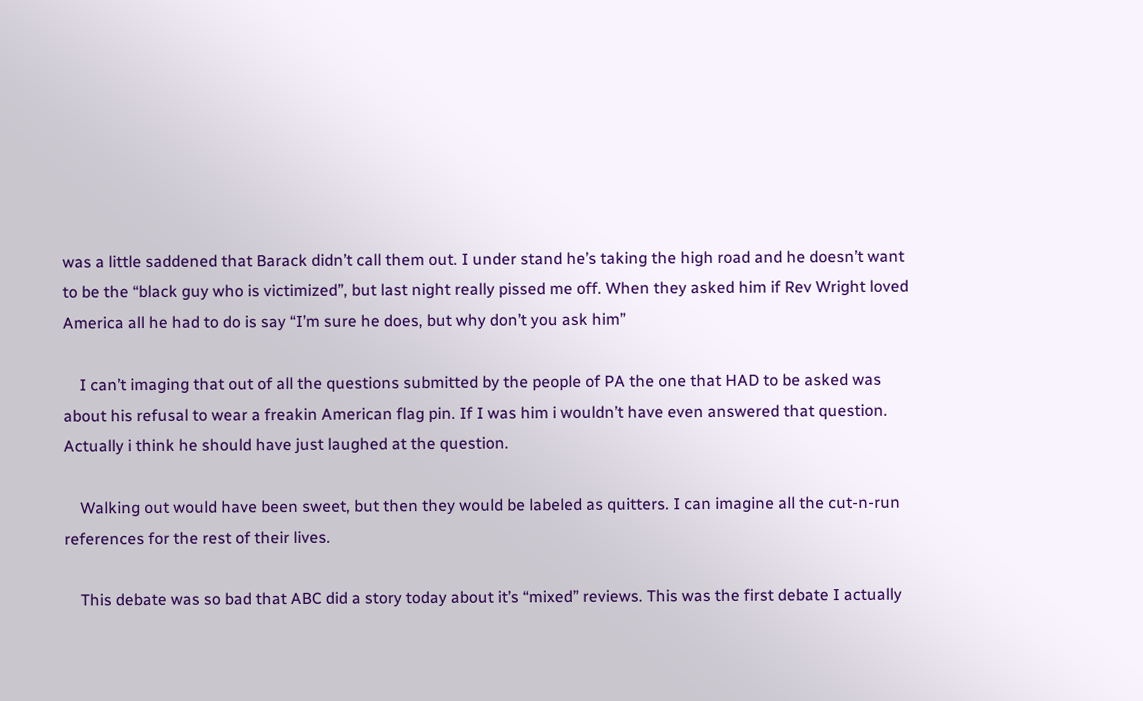was a little saddened that Barack didn’t call them out. I under stand he’s taking the high road and he doesn’t want to be the “black guy who is victimized”, but last night really pissed me off. When they asked him if Rev Wright loved America all he had to do is say “I’m sure he does, but why don’t you ask him”

    I can’t imaging that out of all the questions submitted by the people of PA the one that HAD to be asked was about his refusal to wear a freakin American flag pin. If I was him i wouldn’t have even answered that question. Actually i think he should have just laughed at the question.

    Walking out would have been sweet, but then they would be labeled as quitters. I can imagine all the cut-n-run references for the rest of their lives.

    This debate was so bad that ABC did a story today about it’s “mixed” reviews. This was the first debate I actually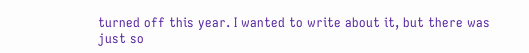turned off this year. I wanted to write about it, but there was just so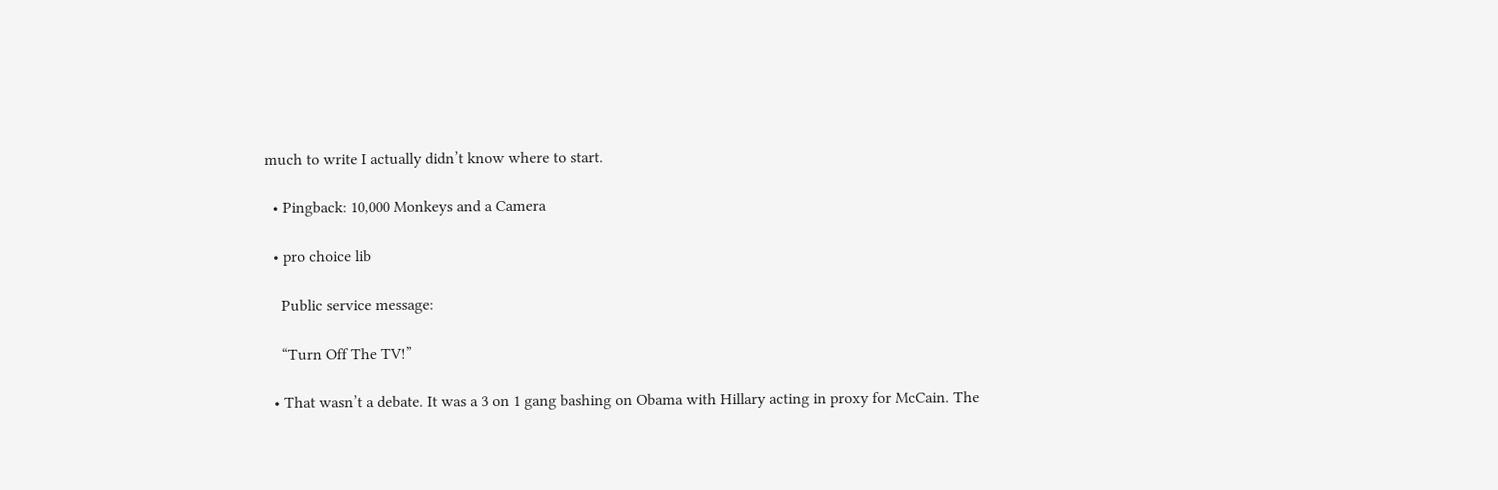much to write I actually didn’t know where to start.

  • Pingback: 10,000 Monkeys and a Camera

  • pro choice lib

    Public service message:

    “Turn Off The TV!”

  • That wasn’t a debate. It was a 3 on 1 gang bashing on Obama with Hillary acting in proxy for McCain. The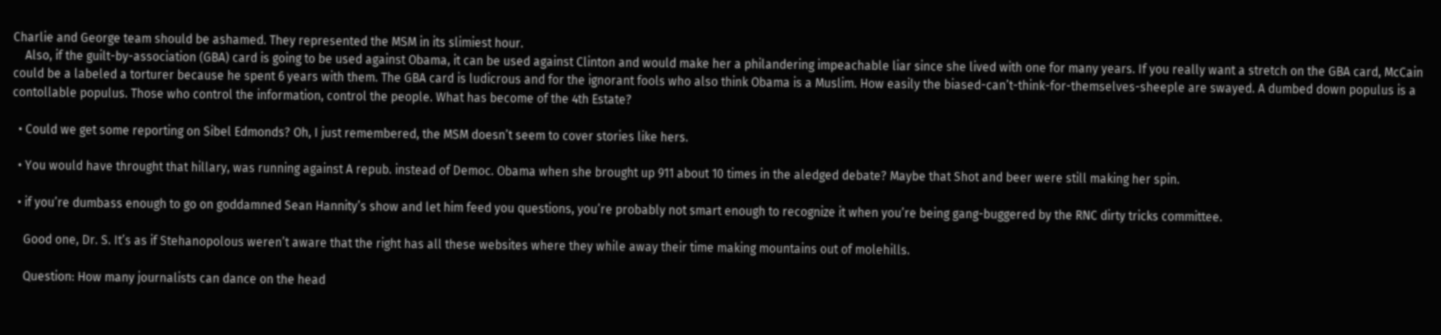Charlie and George team should be ashamed. They represented the MSM in its slimiest hour.
    Also, if the guilt-by-association (GBA) card is going to be used against Obama, it can be used against Clinton and would make her a philandering impeachable liar since she lived with one for many years. If you really want a stretch on the GBA card, McCain could be a labeled a torturer because he spent 6 years with them. The GBA card is ludicrous and for the ignorant fools who also think Obama is a Muslim. How easily the biased-can’t-think-for-themselves-sheeple are swayed. A dumbed down populus is a contollable populus. Those who control the information, control the people. What has become of the 4th Estate?

  • Could we get some reporting on Sibel Edmonds? Oh, I just remembered, the MSM doesn’t seem to cover stories like hers.

  • You would have throught that hillary, was running against A repub. instead of Democ. Obama when she brought up 911 about 10 times in the aledged debate? Maybe that Shot and beer were still making her spin.

  • if you’re dumbass enough to go on goddamned Sean Hannity’s show and let him feed you questions, you’re probably not smart enough to recognize it when you’re being gang-buggered by the RNC dirty tricks committee.

    Good one, Dr. S. It’s as if Stehanopolous weren’t aware that the right has all these websites where they while away their time making mountains out of molehills.

    Question: How many journalists can dance on the head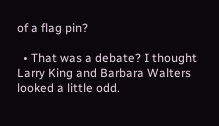of a flag pin?

  • That was a debate? I thought Larry King and Barbara Walters looked a little odd.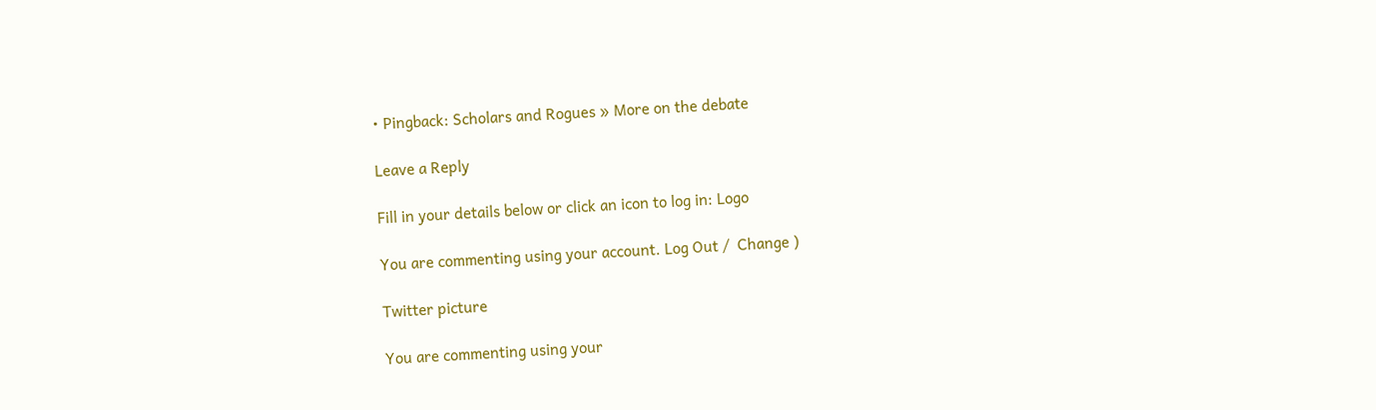• Pingback: Scholars and Rogues » More on the debate

Leave a Reply

Fill in your details below or click an icon to log in: Logo

You are commenting using your account. Log Out /  Change )

Twitter picture

You are commenting using your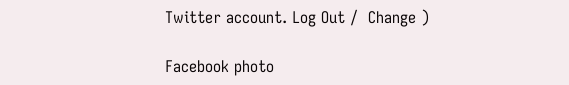Twitter account. Log Out /  Change )

Facebook photo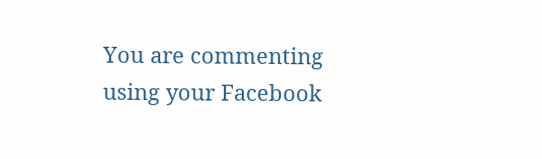You are commenting using your Facebook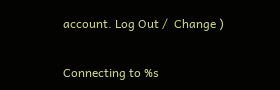account. Log Out /  Change )

Connecting to %s